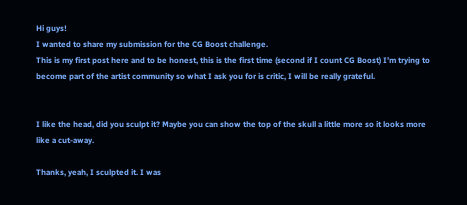Hi guys!
I wanted to share my submission for the CG Boost challenge.
This is my first post here and to be honest, this is the first time (second if I count CG Boost) I’m trying to become part of the artist community so what I ask you for is critic, I will be really grateful.


I like the head, did you sculpt it? Maybe you can show the top of the skull a little more so it looks more like a cut-away.

Thanks, yeah, I sculpted it. I was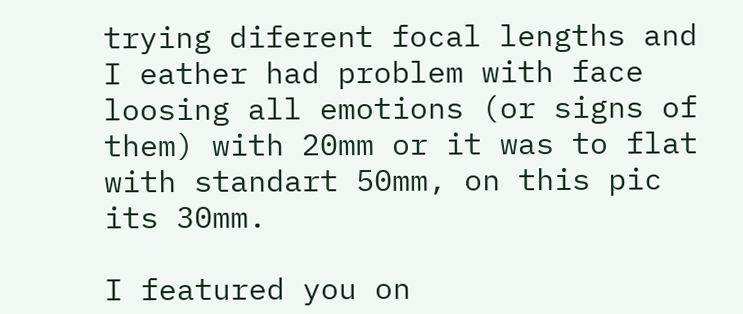trying diferent focal lengths and I eather had problem with face loosing all emotions (or signs of them) with 20mm or it was to flat with standart 50mm, on this pic its 30mm.

I featured you on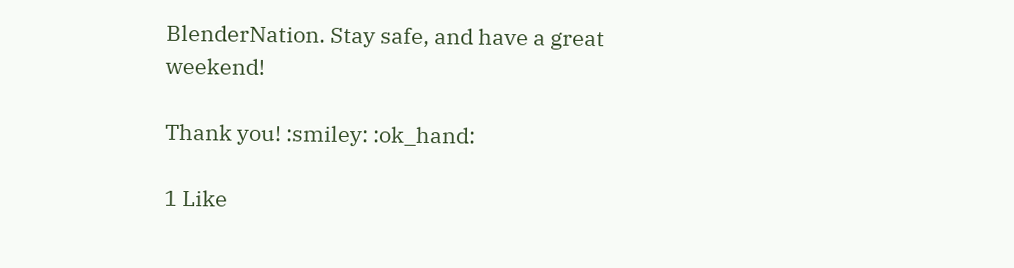BlenderNation. Stay safe, and have a great weekend!

Thank you! :smiley: :ok_hand:

1 Like